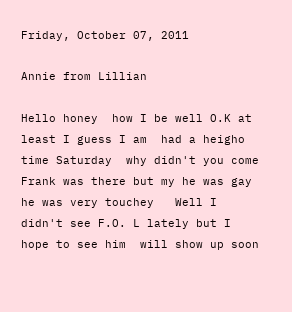Friday, October 07, 2011

Annie from Lillian

Hello honey  how I be well O.K at least I guess I am  had a heigho time Saturday  why didn't you come Frank was there but my he was gay  he was very touchey   Well I didn't see F.O. L lately but I hope to see him  will show up soon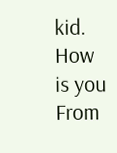kid.  How is you  From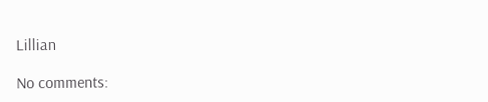Lillian

No comments: